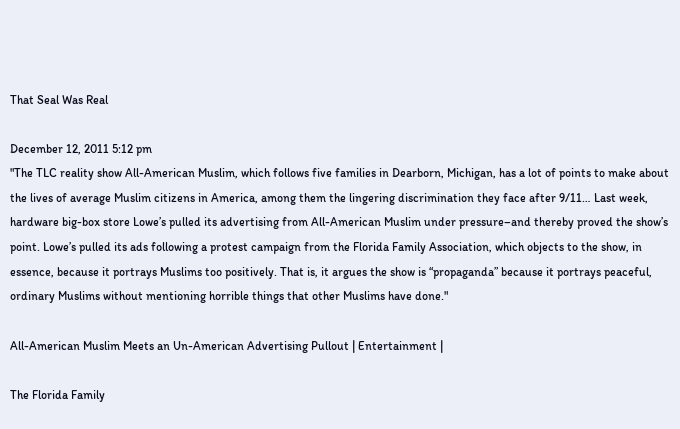That Seal Was Real

December 12, 2011 5:12 pm
"The TLC reality show All-American Muslim, which follows five families in Dearborn, Michigan, has a lot of points to make about the lives of average Muslim citizens in America, among them the lingering discrimination they face after 9/11… Last week, hardware big-box store Lowe’s pulled its advertising from All-American Muslim under pressure–and thereby proved the show’s point. Lowe’s pulled its ads following a protest campaign from the Florida Family Association, which objects to the show, in essence, because it portrays Muslims too positively. That is, it argues the show is “propaganda” because it portrays peaceful, ordinary Muslims without mentioning horrible things that other Muslims have done."

All-American Muslim Meets an Un-American Advertising Pullout | Entertainment |

The Florida Family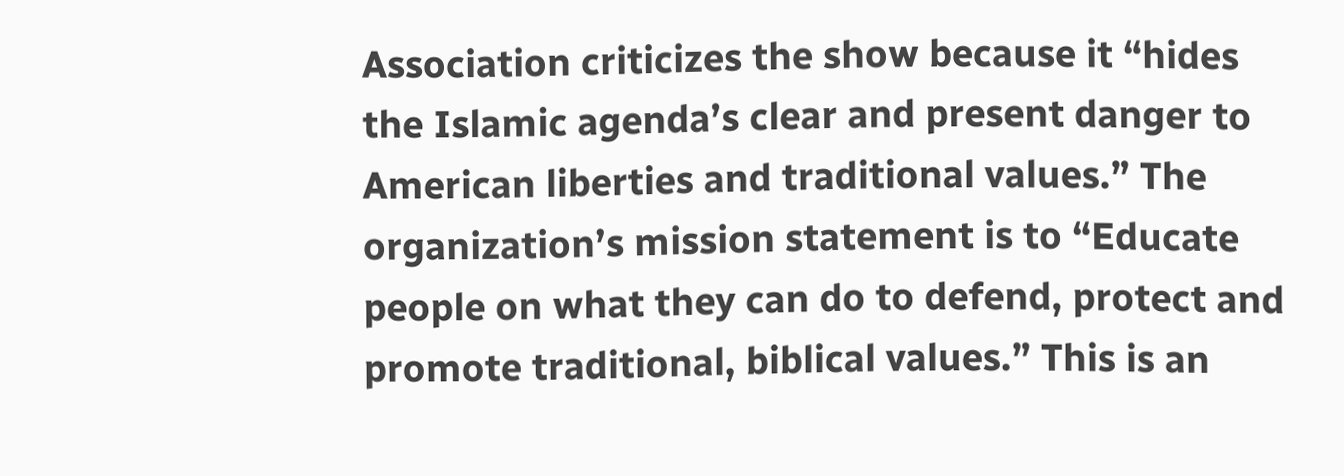Association criticizes the show because it “hides the Islamic agenda’s clear and present danger to American liberties and traditional values.” The organization’s mission statement is to “Educate people on what they can do to defend, protect and promote traditional, biblical values.” This is an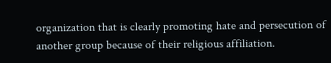organization that is clearly promoting hate and persecution of another group because of their religious affiliation.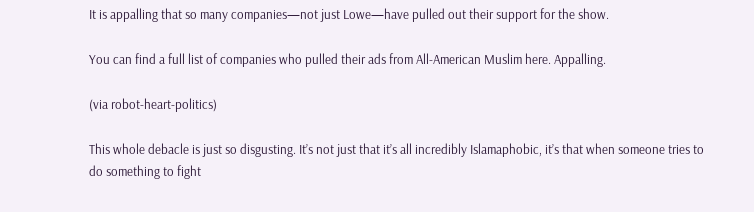It is appalling that so many companies—not just Lowe—have pulled out their support for the show.

You can find a full list of companies who pulled their ads from All-American Muslim here. Appalling.

(via robot-heart-politics)

This whole debacle is just so disgusting. It’s not just that it’s all incredibly Islamaphobic, it’s that when someone tries to do something to fight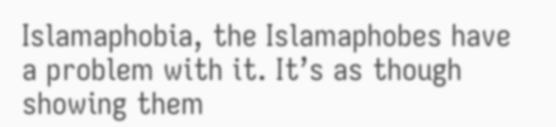Islamaphobia, the Islamaphobes have a problem with it. It’s as though showing them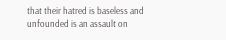that their hatred is baseless and unfounded is an assault on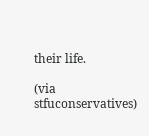their life.

(via stfuconservatives)